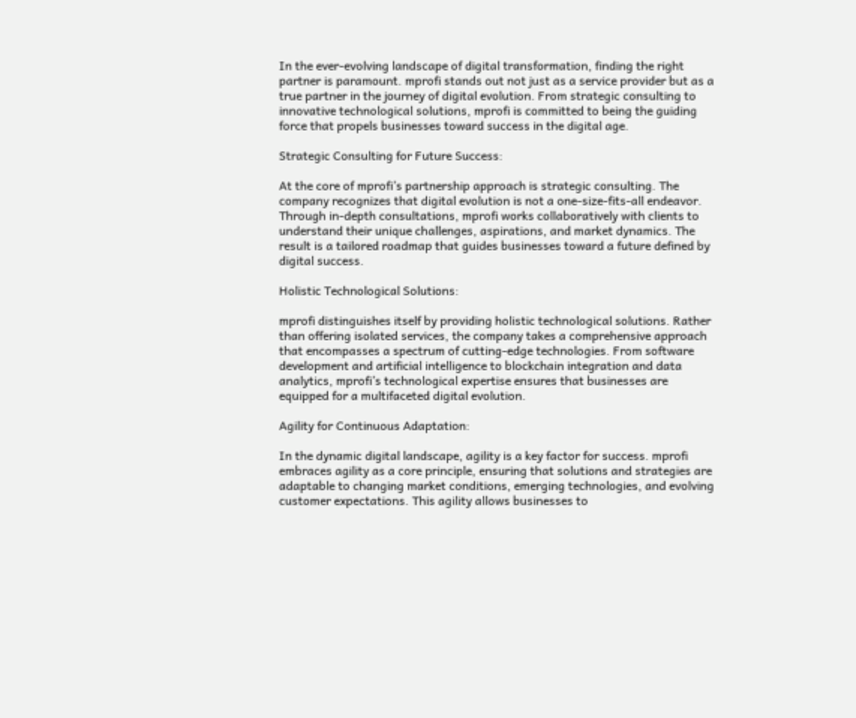In the ever-evolving landscape of digital transformation, finding the right partner is paramount. mprofi stands out not just as a service provider but as a true partner in the journey of digital evolution. From strategic consulting to innovative technological solutions, mprofi is committed to being the guiding force that propels businesses toward success in the digital age.

Strategic Consulting for Future Success:

At the core of mprofi’s partnership approach is strategic consulting. The company recognizes that digital evolution is not a one-size-fits-all endeavor. Through in-depth consultations, mprofi works collaboratively with clients to understand their unique challenges, aspirations, and market dynamics. The result is a tailored roadmap that guides businesses toward a future defined by digital success.

Holistic Technological Solutions:

mprofi distinguishes itself by providing holistic technological solutions. Rather than offering isolated services, the company takes a comprehensive approach that encompasses a spectrum of cutting-edge technologies. From software development and artificial intelligence to blockchain integration and data analytics, mprofi’s technological expertise ensures that businesses are equipped for a multifaceted digital evolution.

Agility for Continuous Adaptation:

In the dynamic digital landscape, agility is a key factor for success. mprofi embraces agility as a core principle, ensuring that solutions and strategies are adaptable to changing market conditions, emerging technologies, and evolving customer expectations. This agility allows businesses to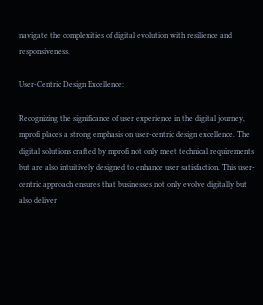navigate the complexities of digital evolution with resilience and responsiveness.

User-Centric Design Excellence:

Recognizing the significance of user experience in the digital journey, mprofi places a strong emphasis on user-centric design excellence. The digital solutions crafted by mprofi not only meet technical requirements but are also intuitively designed to enhance user satisfaction. This user-centric approach ensures that businesses not only evolve digitally but also deliver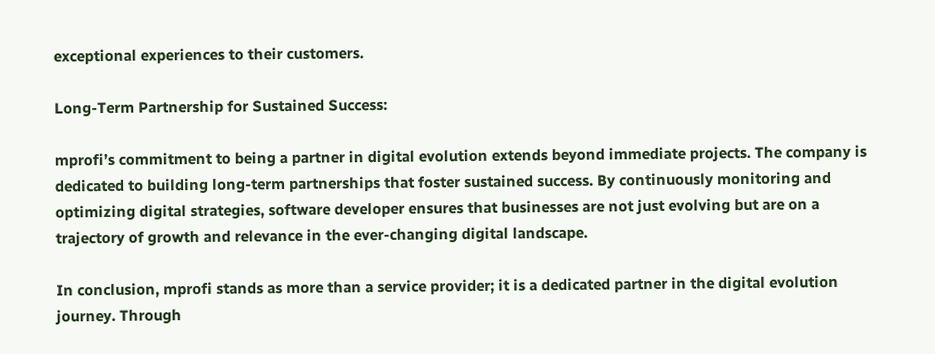exceptional experiences to their customers.

Long-Term Partnership for Sustained Success:

mprofi’s commitment to being a partner in digital evolution extends beyond immediate projects. The company is dedicated to building long-term partnerships that foster sustained success. By continuously monitoring and optimizing digital strategies, software developer ensures that businesses are not just evolving but are on a trajectory of growth and relevance in the ever-changing digital landscape.

In conclusion, mprofi stands as more than a service provider; it is a dedicated partner in the digital evolution journey. Through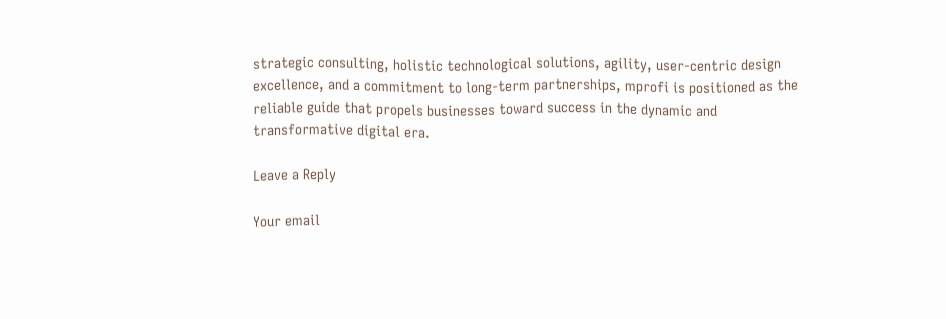strategic consulting, holistic technological solutions, agility, user-centric design excellence, and a commitment to long-term partnerships, mprofi is positioned as the reliable guide that propels businesses toward success in the dynamic and transformative digital era.

Leave a Reply

Your email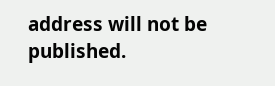address will not be published.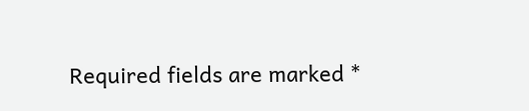Required fields are marked *